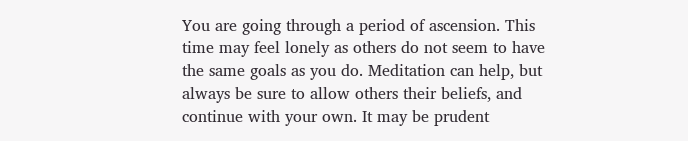You are going through a period of ascension. This time may feel lonely as others do not seem to have the same goals as you do. Meditation can help, but always be sure to allow others their beliefs, and continue with your own. It may be prudent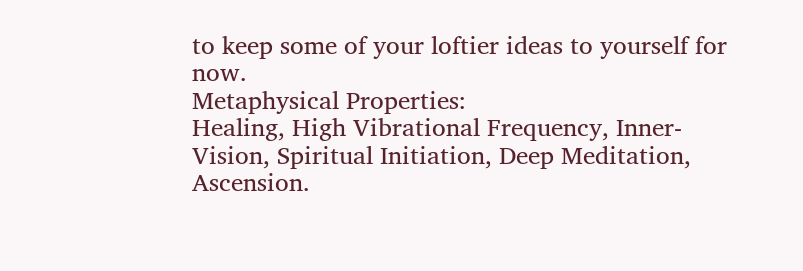to keep some of your loftier ideas to yourself for now.
Metaphysical Properties:
Healing, High Vibrational Frequency, Inner-Vision, Spiritual Initiation, Deep Meditation, Ascension.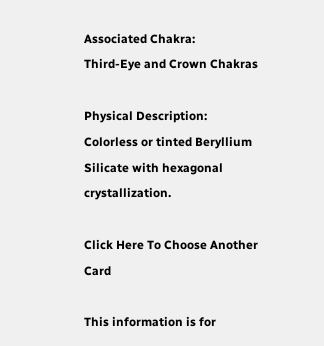Associated Chakra:
Third-Eye and Crown Chakras

Physical Description:
Colorless or tinted Beryllium Silicate with hexagonal crystallization.

Click Here To Choose Another Card

This information is for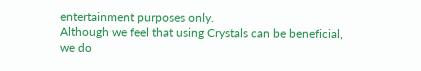entertainment purposes only.
Although we feel that using Crystals can be beneficial,
we do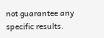not guarantee any specific results.